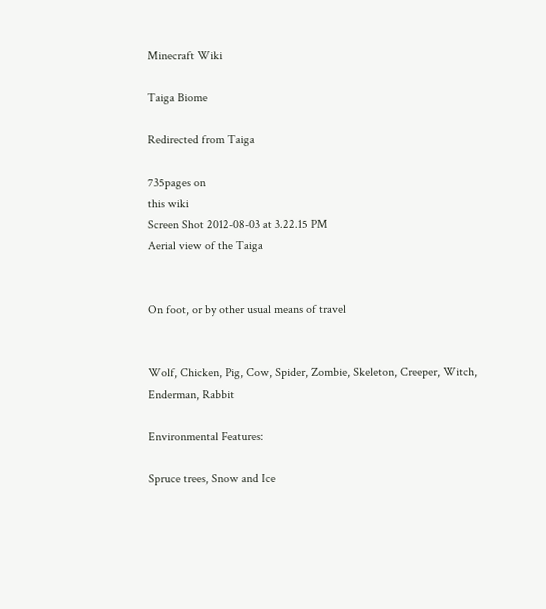Minecraft Wiki

Taiga Biome

Redirected from Taiga

735pages on
this wiki
Screen Shot 2012-08-03 at 3.22.15 PM
Aerial view of the Taiga


On foot, or by other usual means of travel


Wolf, Chicken, Pig, Cow, Spider, Zombie, Skeleton, Creeper, Witch, Enderman, Rabbit

Environmental Features:

Spruce trees, Snow and Ice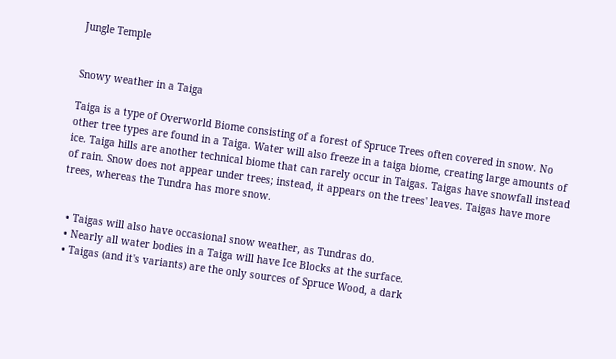Jungle Temple


Snowy weather in a Taiga

Taiga is a type of Overworld Biome consisting of a forest of Spruce Trees often covered in snow. No other tree types are found in a Taiga. Water will also freeze in a taiga biome, creating large amounts of ice. Taiga hills are another technical biome that can rarely occur in Taigas. Taigas have snowfall instead of rain. Snow does not appear under trees; instead, it appears on the trees' leaves. Taigas have more trees, whereas the Tundra has more snow.


  • Taigas will also have occasional snow weather, as Tundras do.
  • Nearly all water bodies in a Taiga will have Ice Blocks at the surface.
  • Taigas (and it's variants) are the only sources of Spruce Wood, a dark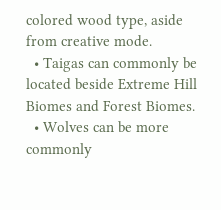colored wood type, aside from creative mode.
  • Taigas can commonly be located beside Extreme Hill Biomes and Forest Biomes.
  • Wolves can be more commonly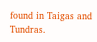found in Taigas and Tundras.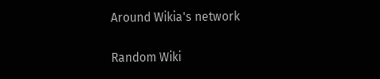Around Wikia's network

Random Wiki